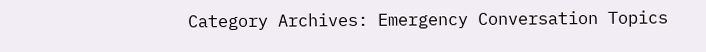Category Archives: Emergency Conversation Topics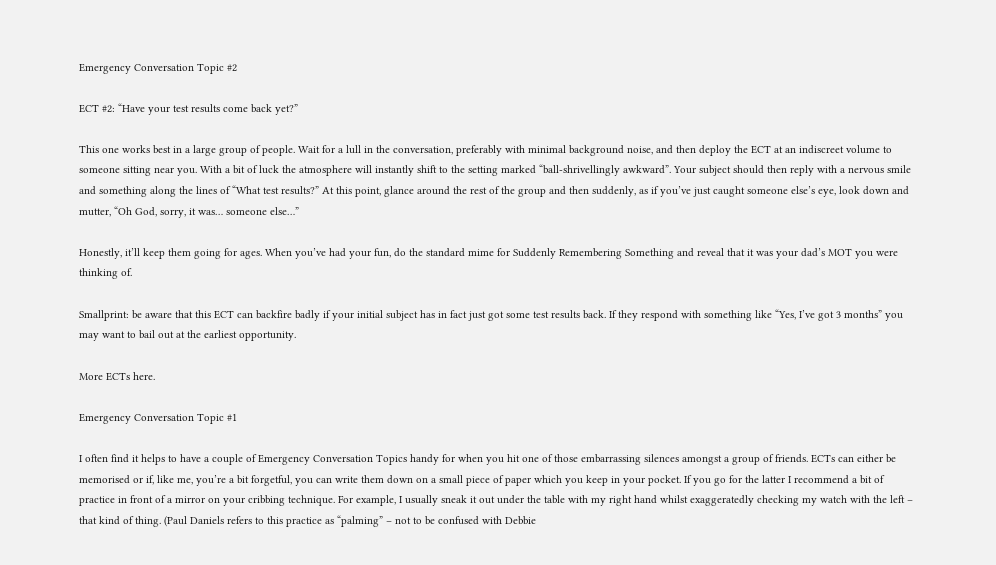Emergency Conversation Topic #2

ECT #2: “Have your test results come back yet?”

This one works best in a large group of people. Wait for a lull in the conversation, preferably with minimal background noise, and then deploy the ECT at an indiscreet volume to someone sitting near you. With a bit of luck the atmosphere will instantly shift to the setting marked “ball-shrivellingly awkward”. Your subject should then reply with a nervous smile and something along the lines of “What test results?” At this point, glance around the rest of the group and then suddenly, as if you’ve just caught someone else’s eye, look down and mutter, “Oh God, sorry, it was… someone else…”

Honestly, it’ll keep them going for ages. When you’ve had your fun, do the standard mime for Suddenly Remembering Something and reveal that it was your dad’s MOT you were thinking of.

Smallprint: be aware that this ECT can backfire badly if your initial subject has in fact just got some test results back. If they respond with something like “Yes, I’ve got 3 months” you may want to bail out at the earliest opportunity.

More ECTs here.

Emergency Conversation Topic #1

I often find it helps to have a couple of Emergency Conversation Topics handy for when you hit one of those embarrassing silences amongst a group of friends. ECTs can either be memorised or if, like me, you’re a bit forgetful, you can write them down on a small piece of paper which you keep in your pocket. If you go for the latter I recommend a bit of practice in front of a mirror on your cribbing technique. For example, I usually sneak it out under the table with my right hand whilst exaggeratedly checking my watch with the left – that kind of thing. (Paul Daniels refers to this practice as “palming” – not to be confused with Debbie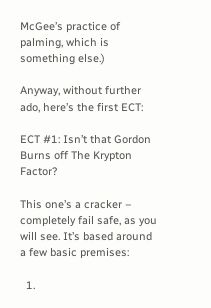McGee’s practice of palming, which is something else.)

Anyway, without further ado, here’s the first ECT:

ECT #1: Isn’t that Gordon Burns off The Krypton Factor?

This one’s a cracker – completely fail safe, as you will see. It’s based around a few basic premises:

  1.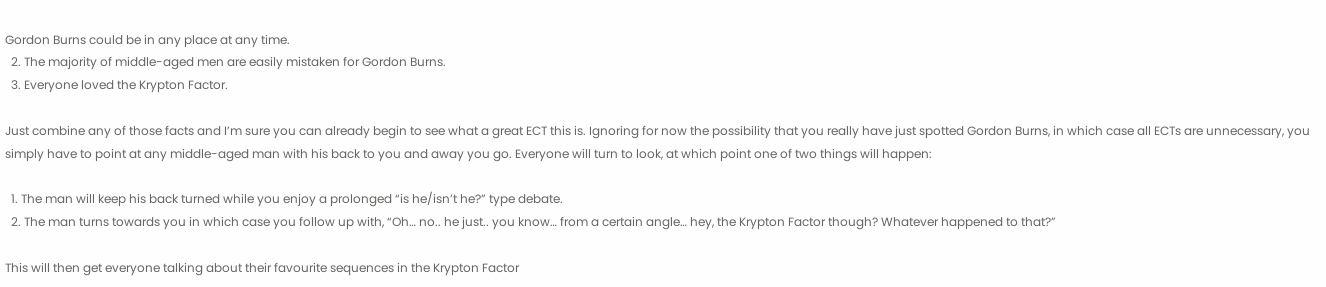Gordon Burns could be in any place at any time.
  2. The majority of middle-aged men are easily mistaken for Gordon Burns.
  3. Everyone loved the Krypton Factor.

Just combine any of those facts and I’m sure you can already begin to see what a great ECT this is. Ignoring for now the possibility that you really have just spotted Gordon Burns, in which case all ECTs are unnecessary, you simply have to point at any middle-aged man with his back to you and away you go. Everyone will turn to look, at which point one of two things will happen:

  1. The man will keep his back turned while you enjoy a prolonged “is he/isn’t he?” type debate.
  2. The man turns towards you in which case you follow up with, “Oh… no.. he just.. you know… from a certain angle… hey, the Krypton Factor though? Whatever happened to that?”

This will then get everyone talking about their favourite sequences in the Krypton Factor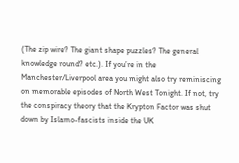(The zip wire? The giant shape puzzles? The general knowledge round? etc.). If you’re in the Manchester/Liverpool area you might also try reminiscing on memorable episodes of North West Tonight. If not, try the conspiracy theory that the Krypton Factor was shut down by Islamo-fascists inside the UK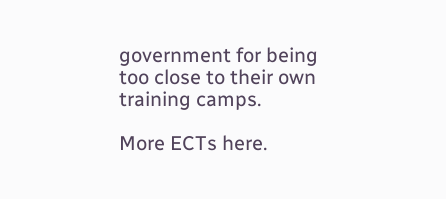government for being too close to their own training camps.

More ECTs here.